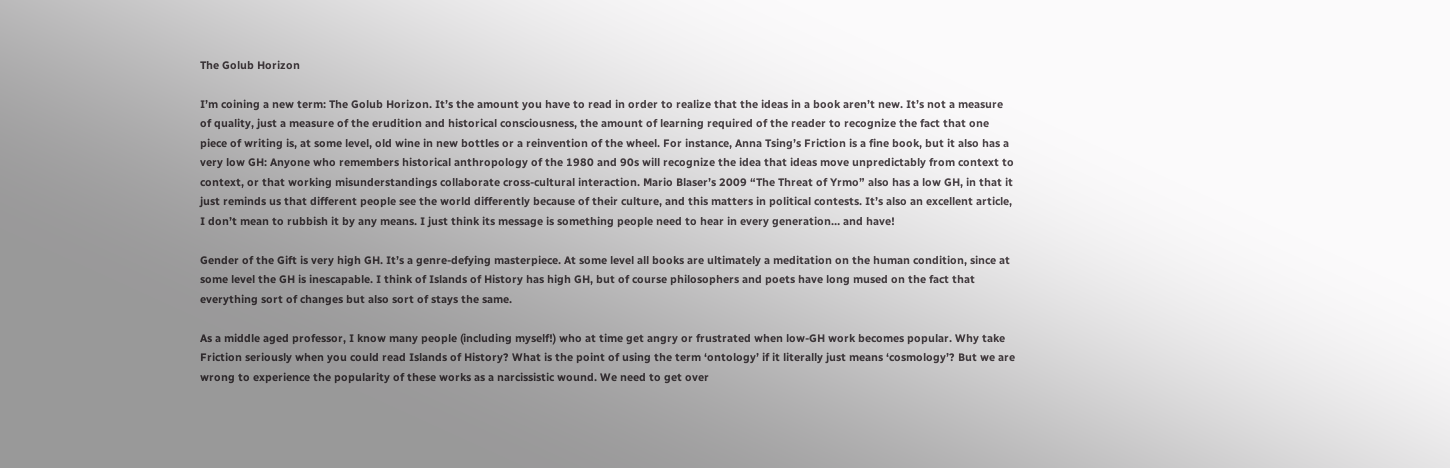The Golub Horizon

I’m coining a new term: The Golub Horizon. It’s the amount you have to read in order to realize that the ideas in a book aren’t new. It’s not a measure of quality, just a measure of the erudition and historical consciousness, the amount of learning required of the reader to recognize the fact that one piece of writing is, at some level, old wine in new bottles or a reinvention of the wheel. For instance, Anna Tsing’s Friction is a fine book, but it also has a very low GH: Anyone who remembers historical anthropology of the 1980 and 90s will recognize the idea that ideas move unpredictably from context to context, or that working misunderstandings collaborate cross-cultural interaction. Mario Blaser’s 2009 “The Threat of Yrmo” also has a low GH, in that it just reminds us that different people see the world differently because of their culture, and this matters in political contests. It’s also an excellent article, I don’t mean to rubbish it by any means. I just think its message is something people need to hear in every generation… and have!

Gender of the Gift is very high GH. It’s a genre-defying masterpiece. At some level all books are ultimately a meditation on the human condition, since at some level the GH is inescapable. I think of Islands of History has high GH, but of course philosophers and poets have long mused on the fact that everything sort of changes but also sort of stays the same.

As a middle aged professor, I know many people (including myself!) who at time get angry or frustrated when low-GH work becomes popular. Why take Friction seriously when you could read Islands of History? What is the point of using the term ‘ontology’ if it literally just means ‘cosmology’? But we are wrong to experience the popularity of these works as a narcissistic wound. We need to get over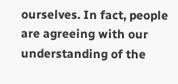ourselves. In fact, people are agreeing with our understanding of the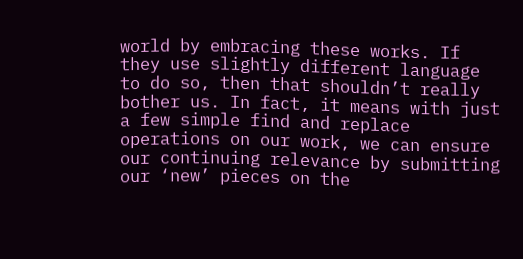world by embracing these works. If they use slightly different language to do so, then that shouldn’t really bother us. In fact, it means with just a few simple find and replace operations on our work, we can ensure our continuing relevance by submitting our ‘new’ pieces on the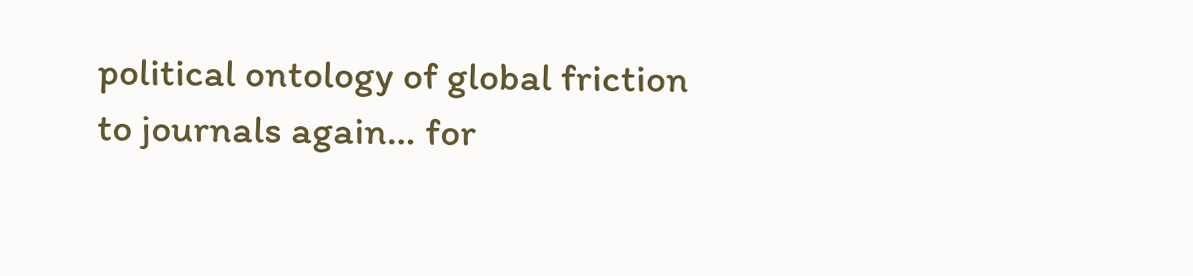political ontology of global friction to journals again… for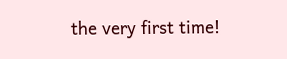the very first time!